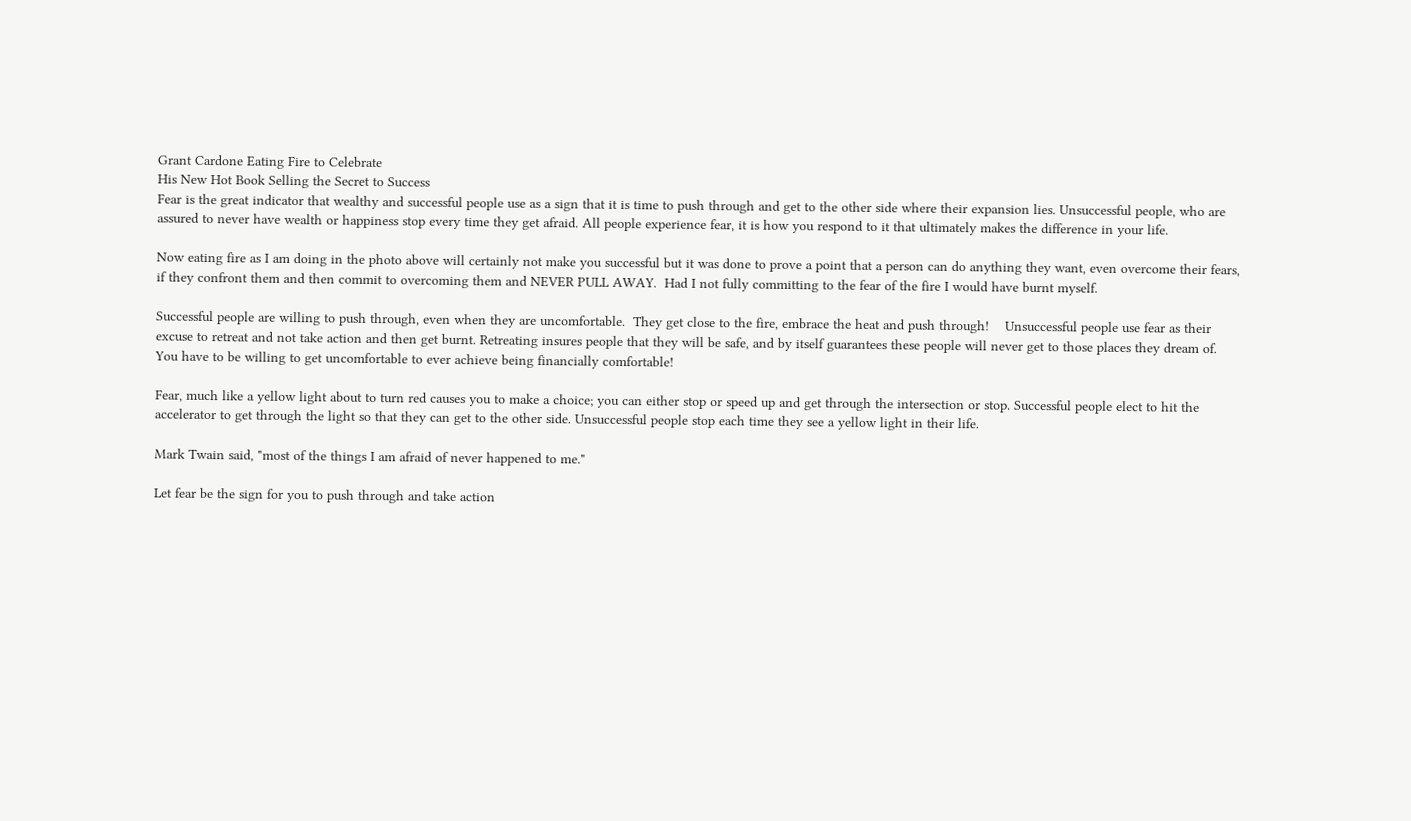Grant Cardone Eating Fire to Celebrate
His New Hot Book Selling the Secret to Success
Fear is the great indicator that wealthy and successful people use as a sign that it is time to push through and get to the other side where their expansion lies. Unsuccessful people, who are assured to never have wealth or happiness stop every time they get afraid. All people experience fear, it is how you respond to it that ultimately makes the difference in your life.

Now eating fire as I am doing in the photo above will certainly not make you successful but it was done to prove a point that a person can do anything they want, even overcome their fears, if they confront them and then commit to overcoming them and NEVER PULL AWAY.  Had I not fully committing to the fear of the fire I would have burnt myself.

Successful people are willing to push through, even when they are uncomfortable.  They get close to the fire, embrace the heat and push through!    Unsuccessful people use fear as their excuse to retreat and not take action and then get burnt. Retreating insures people that they will be safe, and by itself guarantees these people will never get to those places they dream of. You have to be willing to get uncomfortable to ever achieve being financially comfortable!

Fear, much like a yellow light about to turn red causes you to make a choice; you can either stop or speed up and get through the intersection or stop. Successful people elect to hit the accelerator to get through the light so that they can get to the other side. Unsuccessful people stop each time they see a yellow light in their life.

Mark Twain said, "most of the things I am afraid of never happened to me."

Let fear be the sign for you to push through and take action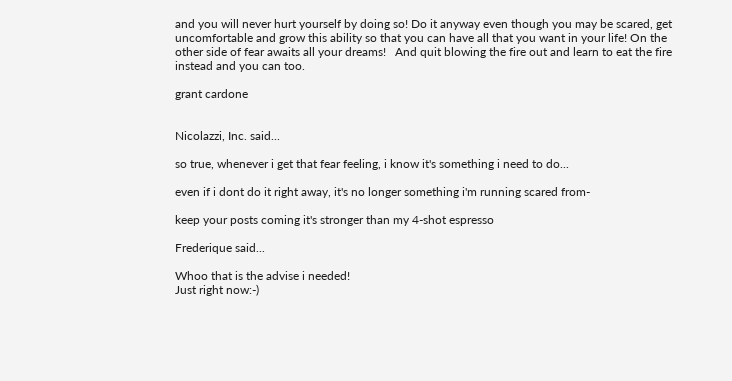and you will never hurt yourself by doing so! Do it anyway even though you may be scared, get uncomfortable and grow this ability so that you can have all that you want in your life! On the other side of fear awaits all your dreams!   And quit blowing the fire out and learn to eat the fire instead and you can too.

grant cardone


Nicolazzi, Inc. said...

so true, whenever i get that fear feeling, i know it's something i need to do...

even if i dont do it right away, it's no longer something i'm running scared from-

keep your posts coming it's stronger than my 4-shot espresso

Frederique said...

Whoo that is the advise i needed!
Just right now:-)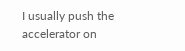I usually push the accelerator on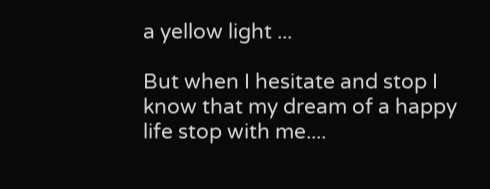a yellow light ...

But when I hesitate and stop I know that my dream of a happy life stop with me....